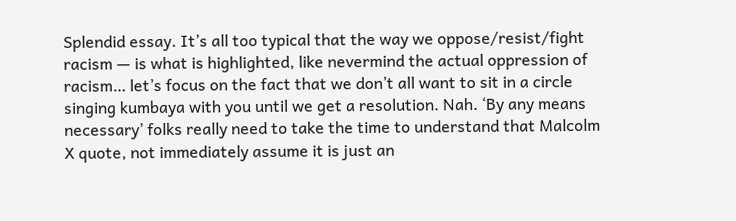Splendid essay. It’s all too typical that the way we oppose/resist/fight racism — is what is highlighted, like nevermind the actual oppression of racism… let’s focus on the fact that we don’t all want to sit in a circle singing kumbaya with you until we get a resolution. Nah. ‘By any means necessary’ folks really need to take the time to understand that Malcolm X quote, not immediately assume it is just an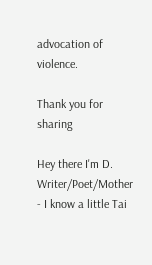advocation of violence.

Thank you for sharing

Hey there I'm D. Writer/Poet/Mother - I know a little Tai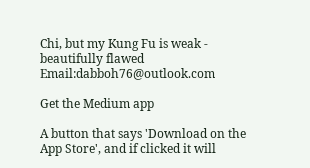Chi, but my Kung Fu is weak - beautifully flawed Email:dabboh76@outlook.com

Get the Medium app

A button that says 'Download on the App Store', and if clicked it will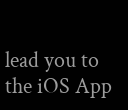lead you to the iOS App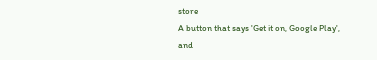store
A button that says 'Get it on, Google Play', and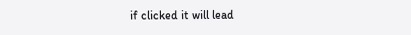if clicked it will lead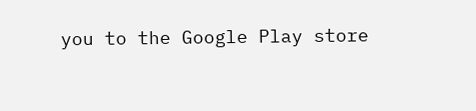you to the Google Play store